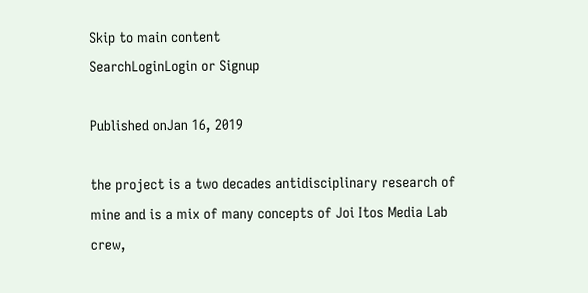Skip to main content
SearchLoginLogin or Signup

Published onJan 16, 2019

the project is a two decades antidisciplinary research of mine and is a mix of many concepts of Joi Itos Media Lab crew,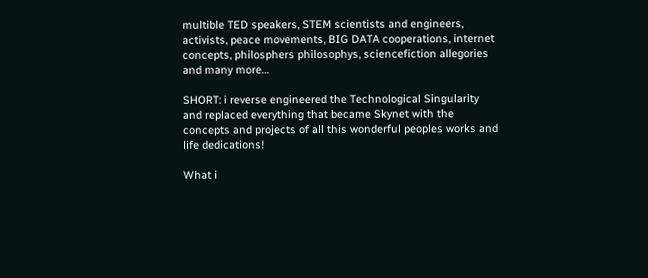multible TED speakers, STEM scientists and engineers, activists, peace movements, BIG DATA cooperations, internet concepts, philosphers philosophys, sciencefiction allegories and many more…

SHORT: i reverse engineered the Technological Singularity and replaced everything that became Skynet with the concepts and projects of all this wonderful peoples works and life dedications!

What i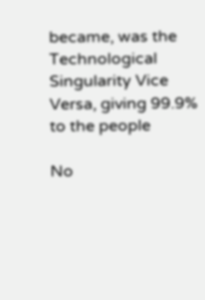became, was the Technological Singularity Vice Versa, giving 99.9% to the people

No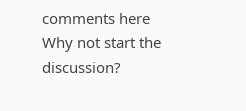comments here
Why not start the discussion?